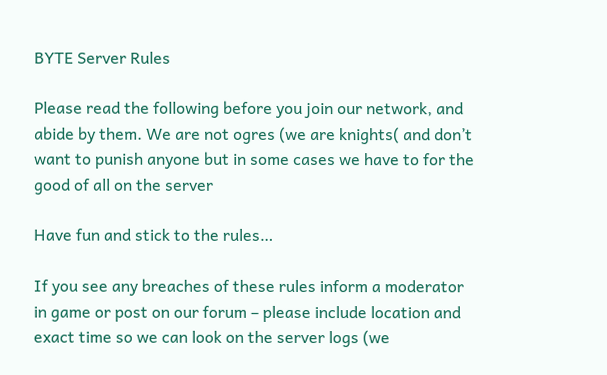BYTE Server Rules

Please read the following before you join our network, and abide by them. We are not ogres (we are knights( and don’t want to punish anyone but in some cases we have to for the good of all on the server

Have fun and stick to the rules…

If you see any breaches of these rules inform a moderator in game or post on our forum – please include location and exact time so we can look on the server logs (we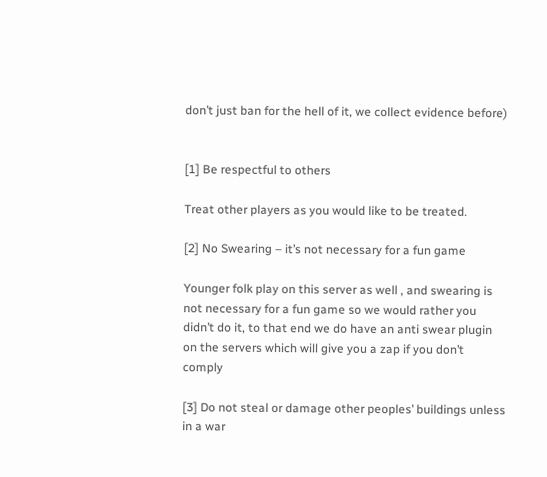don’t just ban for the hell of it, we collect evidence before)


[1] Be respectful to others

Treat other players as you would like to be treated.

[2] No Swearing – it’s not necessary for a fun game

Younger folk play on this server as well , and swearing is not necessary for a fun game so we would rather you didn’t do it, to that end we do have an anti swear plugin on the servers which will give you a zap if you don’t comply

[3] Do not steal or damage other peoples’ buildings unless in a war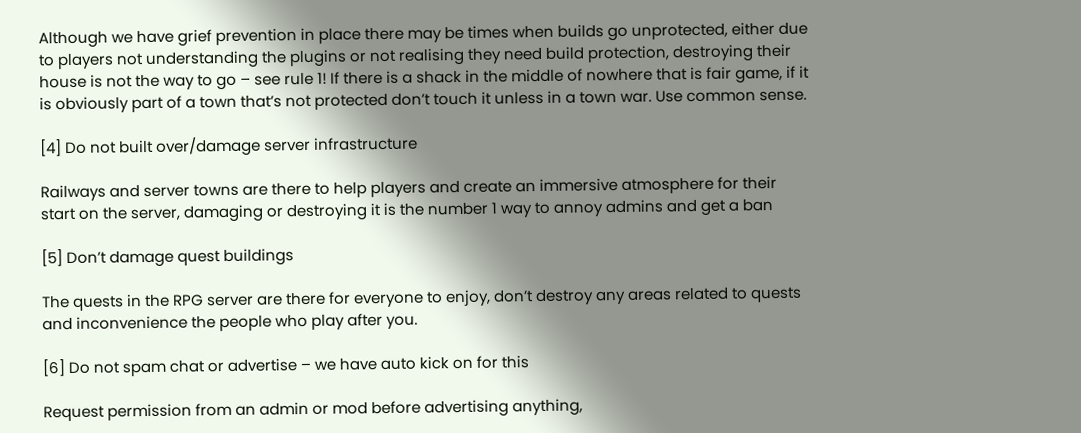Although we have grief prevention in place there may be times when builds go unprotected, either due to players not understanding the plugins or not realising they need build protection, destroying their house is not the way to go – see rule 1! If there is a shack in the middle of nowhere that is fair game, if it is obviously part of a town that’s not protected don’t touch it unless in a town war. Use common sense.

[4] Do not built over/damage server infrastructure

Railways and server towns are there to help players and create an immersive atmosphere for their start on the server, damaging or destroying it is the number 1 way to annoy admins and get a ban

[5] Don’t damage quest buildings

The quests in the RPG server are there for everyone to enjoy, don’t destroy any areas related to quests and inconvenience the people who play after you.

[6] Do not spam chat or advertise – we have auto kick on for this

Request permission from an admin or mod before advertising anything,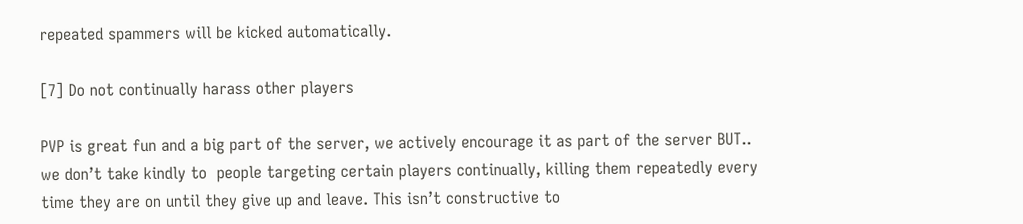repeated spammers will be kicked automatically.

[7] Do not continually harass other players

PVP is great fun and a big part of the server, we actively encourage it as part of the server BUT.. we don’t take kindly to  people targeting certain players continually, killing them repeatedly every time they are on until they give up and leave. This isn’t constructive to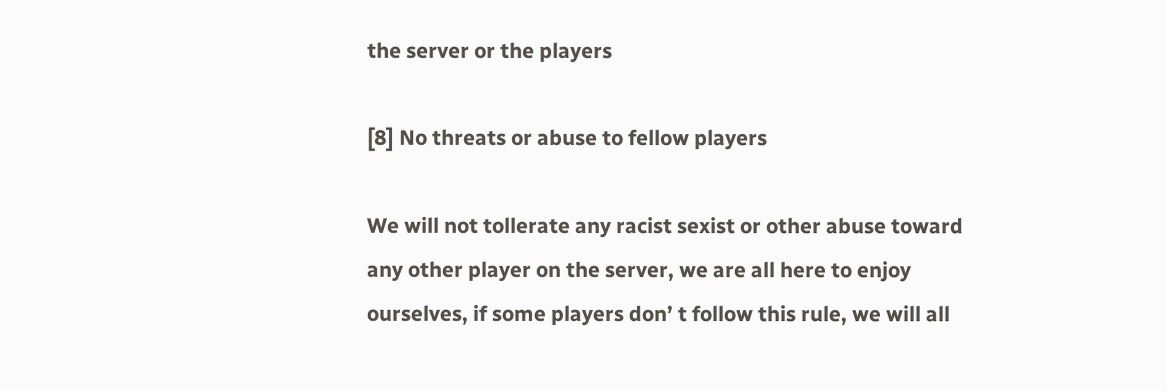the server or the players

[8] No threats or abuse to fellow players

We will not tollerate any racist sexist or other abuse toward any other player on the server, we are all here to enjoy ourselves, if some players don’ t follow this rule, we will all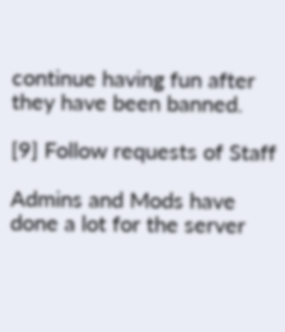continue having fun after they have been banned.

[9] Follow requests of Staff

Admins and Mods have done a lot for the server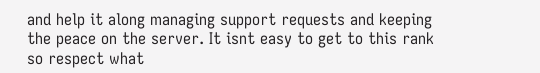and help it along managing support requests and keeping the peace on the server. It isnt easy to get to this rank so respect what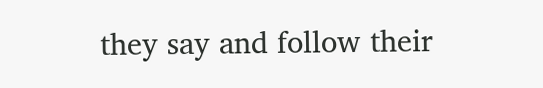they say and follow their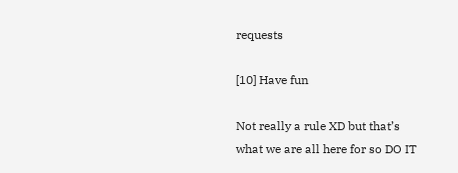requests

[10] Have fun

Not really a rule XD but that’s what we are all here for so DO IT